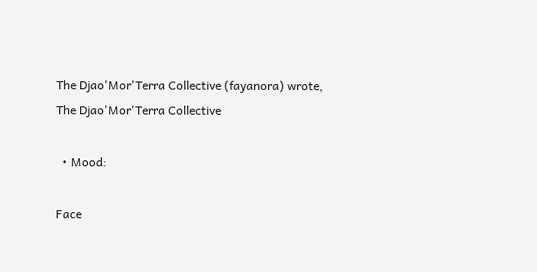The Djao'Mor'Terra Collective (fayanora) wrote,
The Djao'Mor'Terra Collective

  • Mood:

Face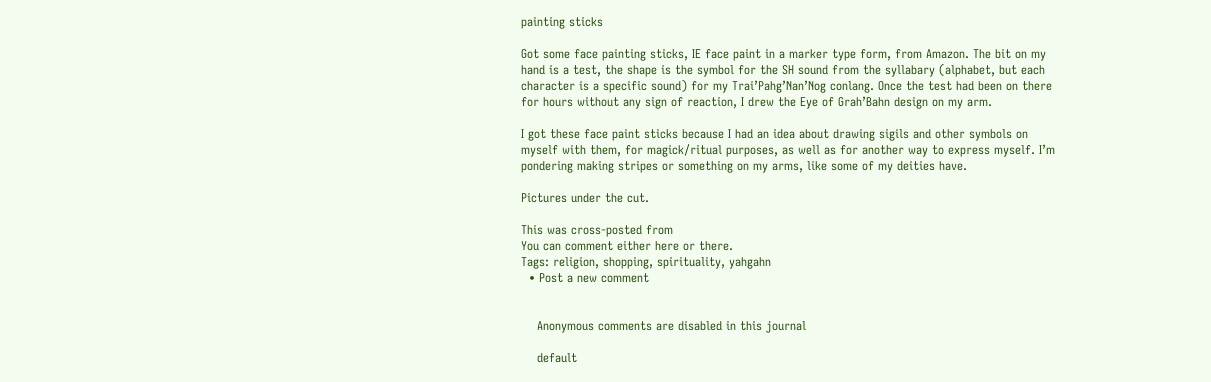painting sticks

Got some face painting sticks, IE face paint in a marker type form, from Amazon. The bit on my hand is a test, the shape is the symbol for the SH sound from the syllabary (alphabet, but each character is a specific sound) for my Trai’Pahg’Nan’Nog conlang. Once the test had been on there for hours without any sign of reaction, I drew the Eye of Grah’Bahn design on my arm.

I got these face paint sticks because I had an idea about drawing sigils and other symbols on myself with them, for magick/ritual purposes, as well as for another way to express myself. I’m pondering making stripes or something on my arms, like some of my deities have.

Pictures under the cut.

This was cross-posted from
You can comment either here or there.
Tags: religion, shopping, spirituality, yahgahn
  • Post a new comment


    Anonymous comments are disabled in this journal

    default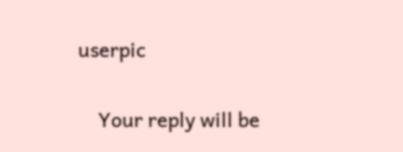userpic

    Your reply will be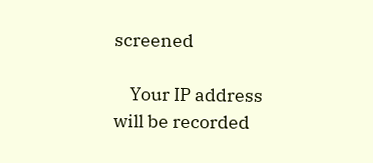screened

    Your IP address will be recorded